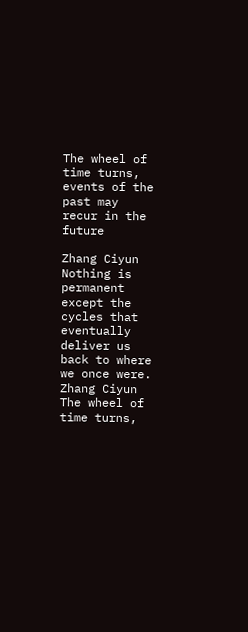The wheel of time turns, events of the past may recur in the future

Zhang Ciyun
Nothing is permanent except the cycles that eventually deliver us back to where we once were.
Zhang Ciyun
The wheel of time turns,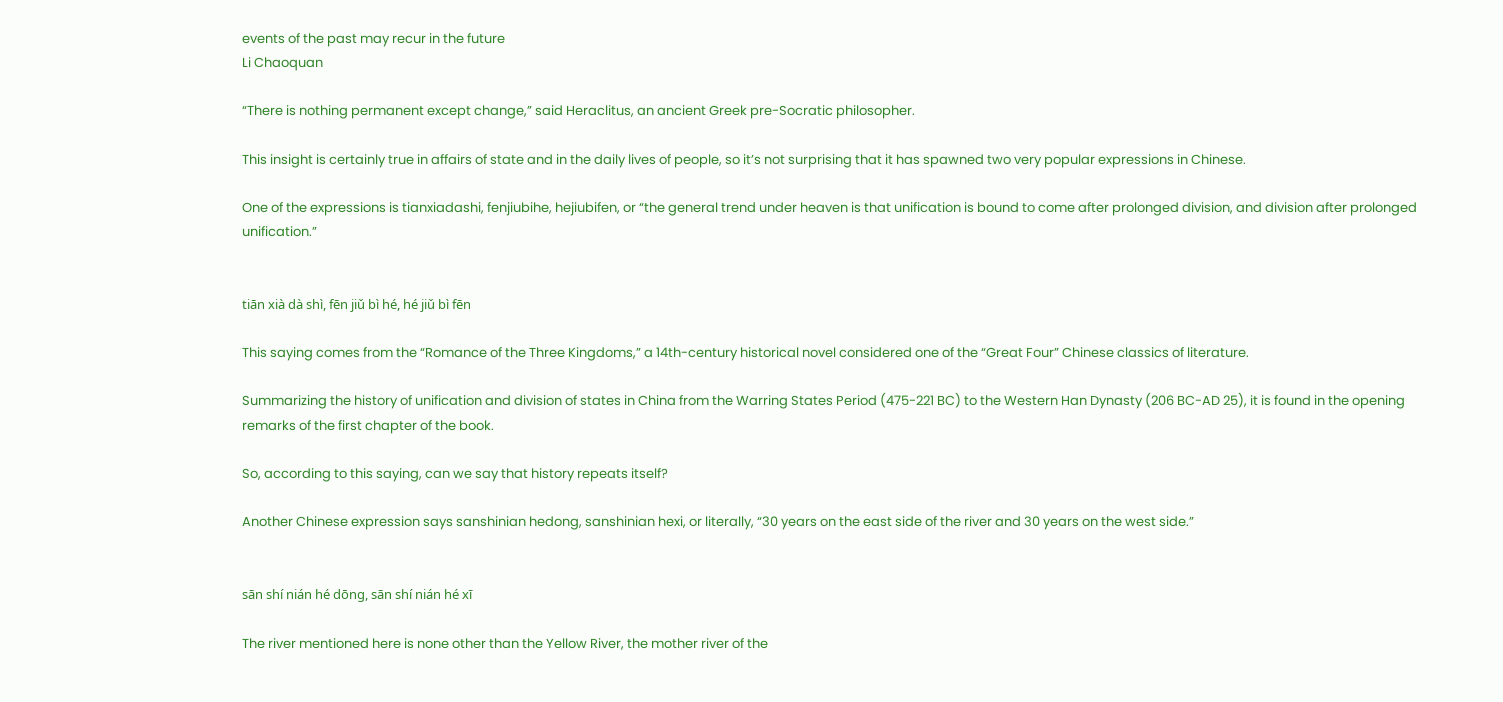events of the past may recur in the future
Li Chaoquan

“There is nothing permanent except change,” said Heraclitus, an ancient Greek pre-Socratic philosopher.

This insight is certainly true in affairs of state and in the daily lives of people, so it’s not surprising that it has spawned two very popular expressions in Chinese.

One of the expressions is tianxiadashi, fenjiubihe, hejiubifen, or “the general trend under heaven is that unification is bound to come after prolonged division, and division after prolonged unification.”


tiān xià dà shì, fēn jiǔ bì hé, hé jiǔ bì fēn

This saying comes from the “Romance of the Three Kingdoms,” a 14th-century historical novel considered one of the “Great Four” Chinese classics of literature.

Summarizing the history of unification and division of states in China from the Warring States Period (475-221 BC) to the Western Han Dynasty (206 BC-AD 25), it is found in the opening remarks of the first chapter of the book.

So, according to this saying, can we say that history repeats itself?

Another Chinese expression says sanshinian hedong, sanshinian hexi, or literally, “30 years on the east side of the river and 30 years on the west side.”


sān shí nián hé dōng, sān shí nián hé xī

The river mentioned here is none other than the Yellow River, the mother river of the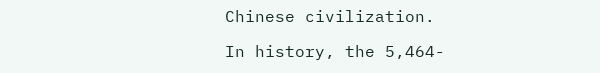Chinese civilization.

In history, the 5,464-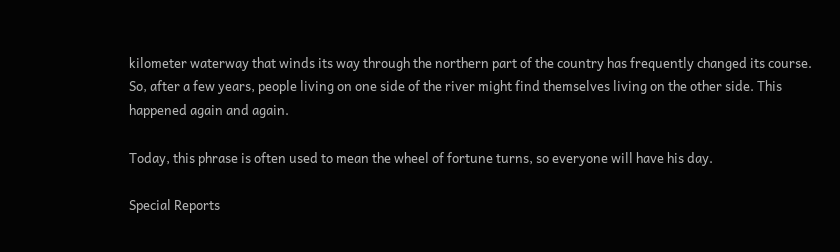kilometer waterway that winds its way through the northern part of the country has frequently changed its course. So, after a few years, people living on one side of the river might find themselves living on the other side. This happened again and again.

Today, this phrase is often used to mean the wheel of fortune turns, so everyone will have his day.

Special Reports